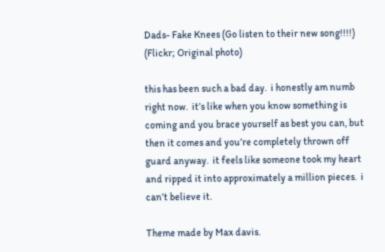Dads- Fake Knees (Go listen to their new song!!!!)
(Flickr; Original photo)

this has been such a bad day.  i honestly am numb right now.  it’s like when you know something is coming and you brace yourself as best you can, but then it comes and you’re completely thrown off guard anyway.  it feels like someone took my heart and ripped it into approximately a million pieces.  i can’t believe it.

Theme made by Max davis.